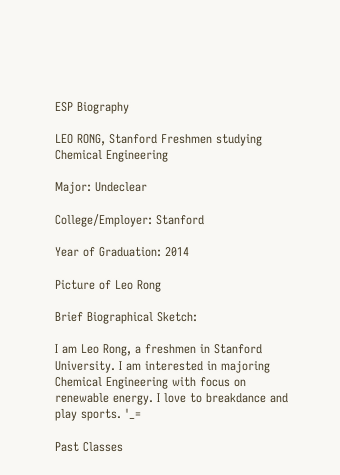ESP Biography

LEO RONG, Stanford Freshmen studying Chemical Engineering

Major: Undeclear

College/Employer: Stanford

Year of Graduation: 2014

Picture of Leo Rong

Brief Biographical Sketch:

I am Leo Rong, a freshmen in Stanford University. I am interested in majoring Chemical Engineering with focus on renewable energy. I love to breakdance and play sports. '_=

Past Classes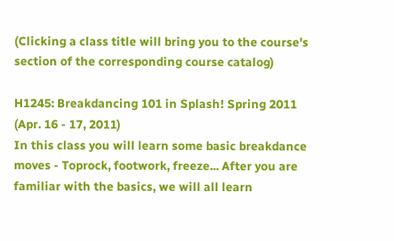(Clicking a class title will bring you to the course's section of the corresponding course catalog)

H1245: Breakdancing 101 in Splash! Spring 2011 (Apr. 16 - 17, 2011)
In this class you will learn some basic breakdance moves - Toprock, footwork, freeze... After you are familiar with the basics, we will all learn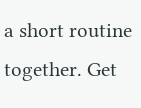a short routine together. Get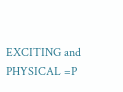EXCITING and PHYSICAL =P